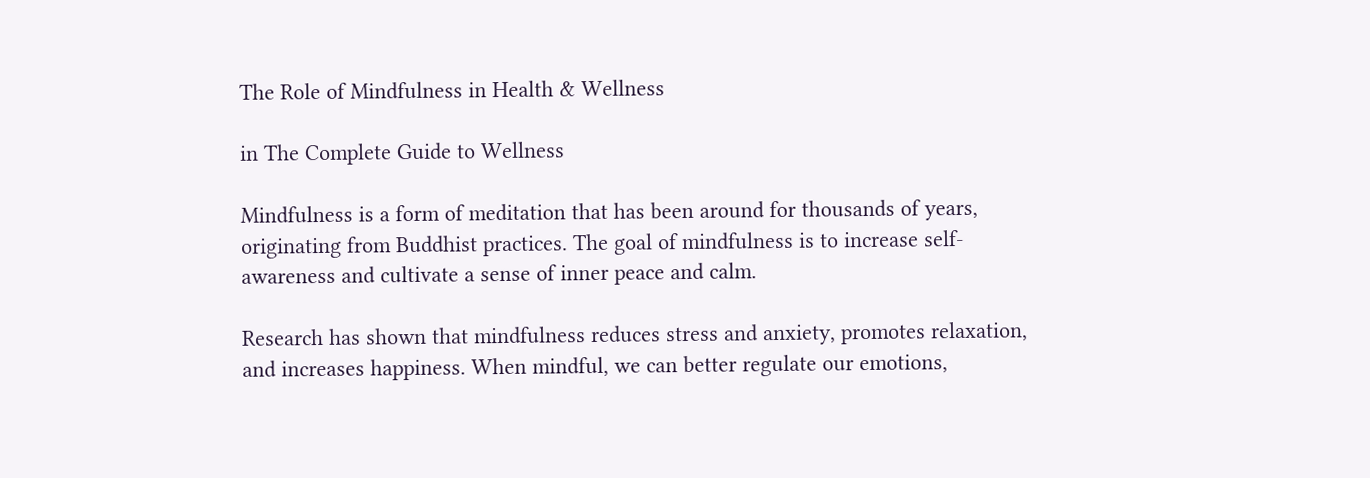The Role of Mindfulness in Health & Wellness

in The Complete Guide to Wellness

Mindfulness is a form of meditation that has been around for thousands of years, originating from Buddhist practices. The goal of mindfulness is to increase self-awareness and cultivate a sense of inner peace and calm.

Research has shown that mindfulness reduces stress and anxiety, promotes relaxation, and increases happiness. When mindful, we can better regulate our emotions,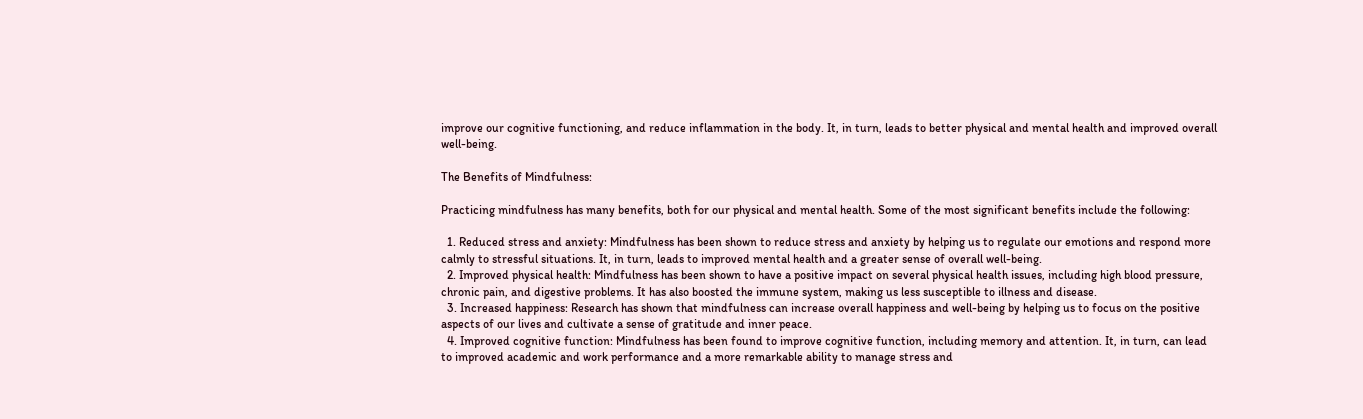improve our cognitive functioning, and reduce inflammation in the body. It, in turn, leads to better physical and mental health and improved overall well-being.

The Benefits of Mindfulness:

Practicing mindfulness has many benefits, both for our physical and mental health. Some of the most significant benefits include the following:

  1. Reduced stress and anxiety: Mindfulness has been shown to reduce stress and anxiety by helping us to regulate our emotions and respond more calmly to stressful situations. It, in turn, leads to improved mental health and a greater sense of overall well-being.
  2. Improved physical health: Mindfulness has been shown to have a positive impact on several physical health issues, including high blood pressure, chronic pain, and digestive problems. It has also boosted the immune system, making us less susceptible to illness and disease.
  3. Increased happiness: Research has shown that mindfulness can increase overall happiness and well-being by helping us to focus on the positive aspects of our lives and cultivate a sense of gratitude and inner peace.
  4. Improved cognitive function: Mindfulness has been found to improve cognitive function, including memory and attention. It, in turn, can lead to improved academic and work performance and a more remarkable ability to manage stress and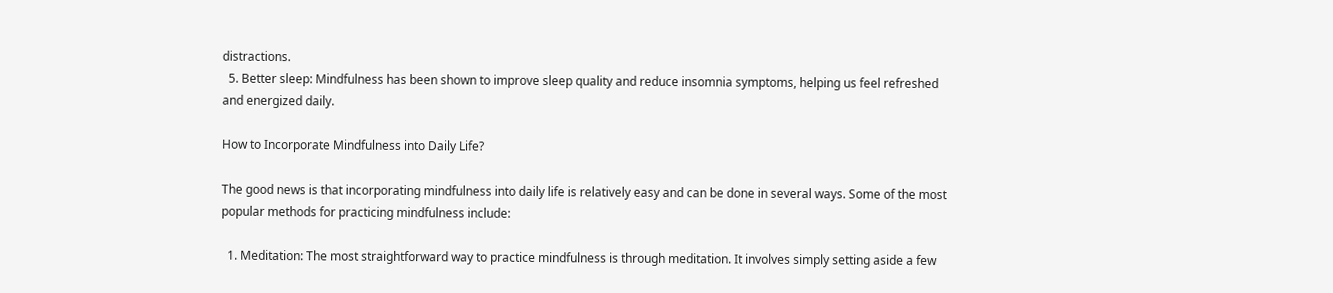distractions.
  5. Better sleep: Mindfulness has been shown to improve sleep quality and reduce insomnia symptoms, helping us feel refreshed and energized daily.

How to Incorporate Mindfulness into Daily Life?

The good news is that incorporating mindfulness into daily life is relatively easy and can be done in several ways. Some of the most popular methods for practicing mindfulness include:

  1. Meditation: The most straightforward way to practice mindfulness is through meditation. It involves simply setting aside a few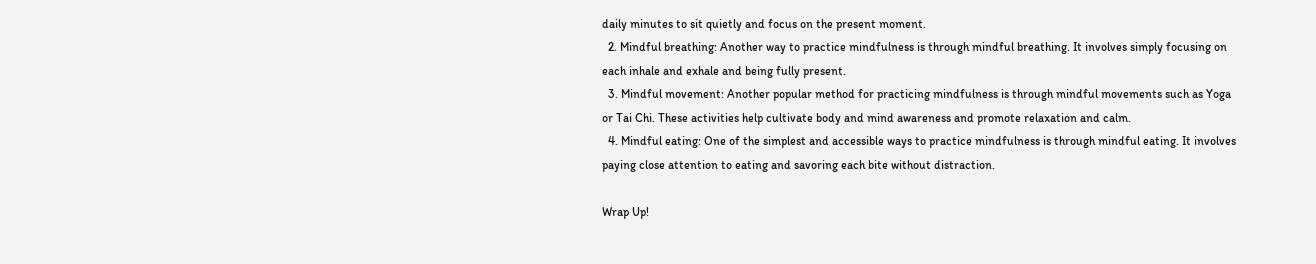daily minutes to sit quietly and focus on the present moment.
  2. Mindful breathing: Another way to practice mindfulness is through mindful breathing. It involves simply focusing on each inhale and exhale and being fully present.
  3. Mindful movement: Another popular method for practicing mindfulness is through mindful movements such as Yoga or Tai Chi. These activities help cultivate body and mind awareness and promote relaxation and calm.
  4. Mindful eating: One of the simplest and accessible ways to practice mindfulness is through mindful eating. It involves paying close attention to eating and savoring each bite without distraction.

Wrap Up!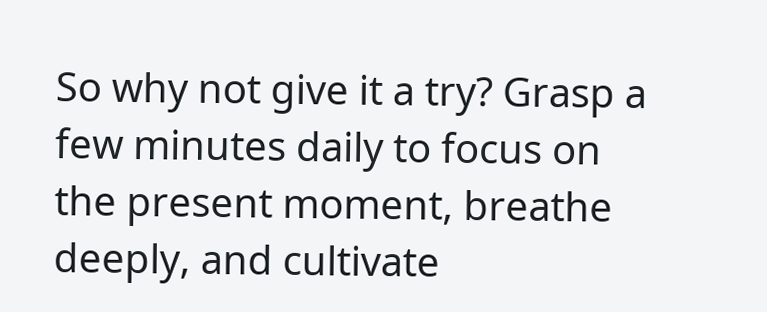So why not give it a try? Grasp a few minutes daily to focus on the present moment, breathe deeply, and cultivate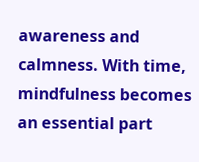awareness and calmness. With time, mindfulness becomes an essential part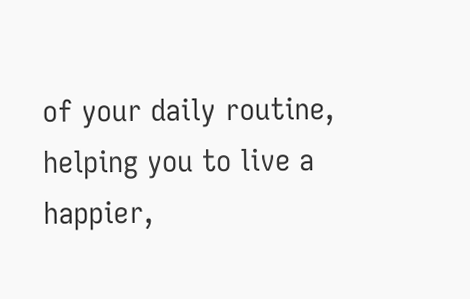of your daily routine, helping you to live a happier,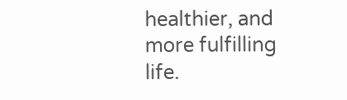healthier, and more fulfilling life.